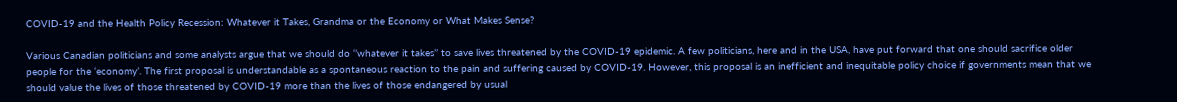COVID-19 and the Health Policy Recession: Whatever it Takes, Grandma or the Economy or What Makes Sense?

Various Canadian politicians and some analysts argue that we should do ‘’whatever it takes’’ to save lives threatened by the COVID-19 epidemic. A few politicians, here and in the USA, have put forward that one should sacrifice older people for the ‘economy’. The first proposal is understandable as a spontaneous reaction to the pain and suffering caused by COVID-19. However, this proposal is an inefficient and inequitable policy choice if governments mean that we should value the lives of those threatened by COVID-19 more than the lives of those endangered by usual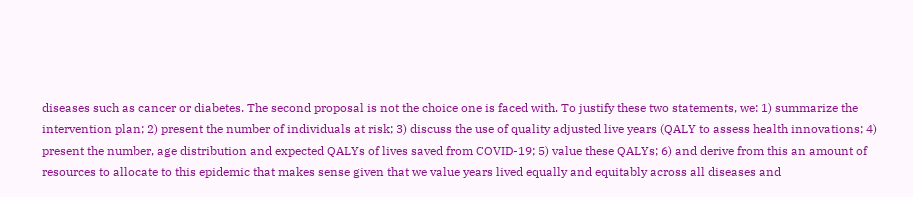diseases such as cancer or diabetes. The second proposal is not the choice one is faced with. To justify these two statements, we: 1) summarize the intervention plan; 2) present the number of individuals at risk; 3) discuss the use of quality adjusted live years (QALY to assess health innovations; 4) present the number, age distribution and expected QALYs of lives saved from COVID-19; 5) value these QALYs; 6) and derive from this an amount of resources to allocate to this epidemic that makes sense given that we value years lived equally and equitably across all diseases and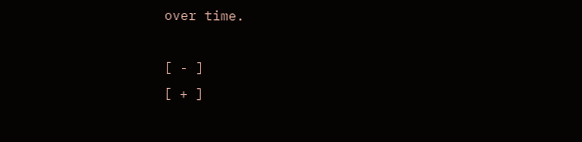over time.

[ - ]
[ + ]